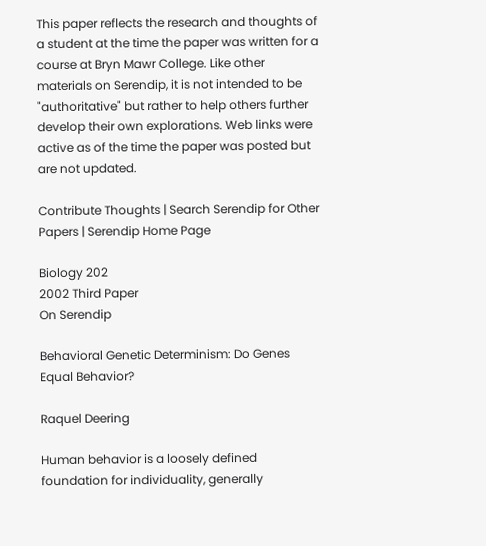This paper reflects the research and thoughts of a student at the time the paper was written for a course at Bryn Mawr College. Like other materials on Serendip, it is not intended to be "authoritative" but rather to help others further develop their own explorations. Web links were active as of the time the paper was posted but are not updated.

Contribute Thoughts | Search Serendip for Other Papers | Serendip Home Page

Biology 202
2002 Third Paper
On Serendip

Behavioral Genetic Determinism: Do Genes Equal Behavior?

Raquel Deering

Human behavior is a loosely defined foundation for individuality, generally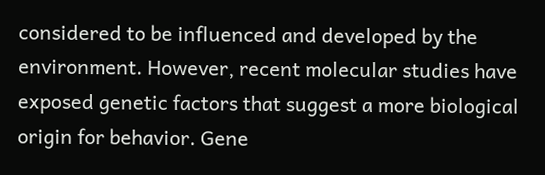considered to be influenced and developed by the environment. However, recent molecular studies have exposed genetic factors that suggest a more biological origin for behavior. Gene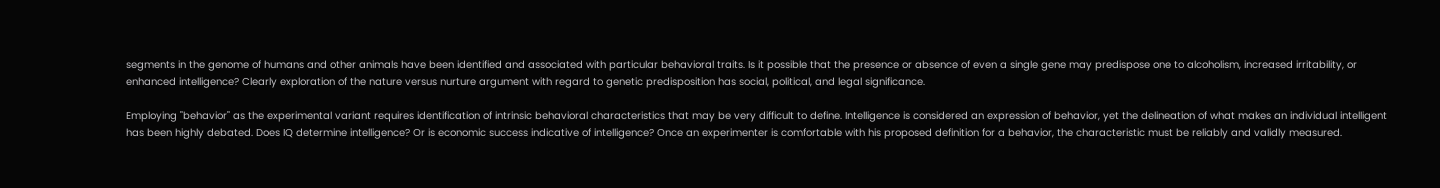segments in the genome of humans and other animals have been identified and associated with particular behavioral traits. Is it possible that the presence or absence of even a single gene may predispose one to alcoholism, increased irritability, or enhanced intelligence? Clearly exploration of the nature versus nurture argument with regard to genetic predisposition has social, political, and legal significance.

Employing "behavior" as the experimental variant requires identification of intrinsic behavioral characteristics that may be very difficult to define. Intelligence is considered an expression of behavior, yet the delineation of what makes an individual intelligent has been highly debated. Does IQ determine intelligence? Or is economic success indicative of intelligence? Once an experimenter is comfortable with his proposed definition for a behavior, the characteristic must be reliably and validly measured.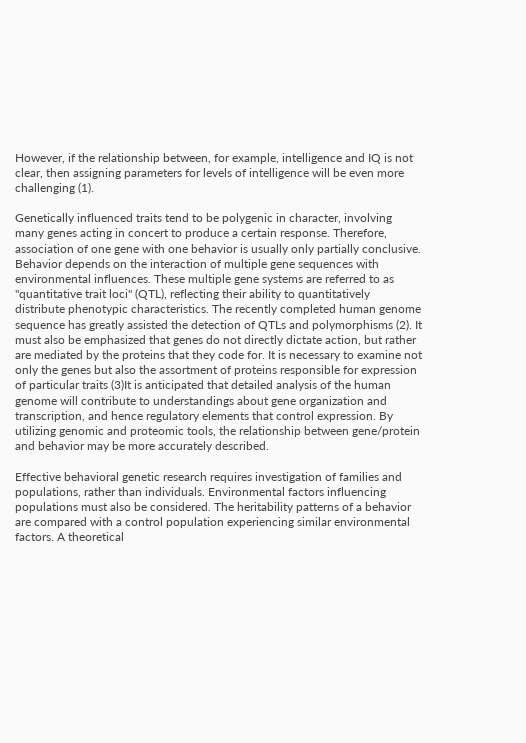However, if the relationship between, for example, intelligence and IQ is not clear, then assigning parameters for levels of intelligence will be even more challenging (1).

Genetically influenced traits tend to be polygenic in character, involving many genes acting in concert to produce a certain response. Therefore, association of one gene with one behavior is usually only partially conclusive. Behavior depends on the interaction of multiple gene sequences with environmental influences. These multiple gene systems are referred to as "quantitative trait loci" (QTL), reflecting their ability to quantitatively distribute phenotypic characteristics. The recently completed human genome sequence has greatly assisted the detection of QTLs and polymorphisms (2). It must also be emphasized that genes do not directly dictate action, but rather are mediated by the proteins that they code for. It is necessary to examine not only the genes but also the assortment of proteins responsible for expression of particular traits (3)It is anticipated that detailed analysis of the human genome will contribute to understandings about gene organization and transcription, and hence regulatory elements that control expression. By utilizing genomic and proteomic tools, the relationship between gene/protein and behavior may be more accurately described.

Effective behavioral genetic research requires investigation of families and populations, rather than individuals. Environmental factors influencing populations must also be considered. The heritability patterns of a behavior are compared with a control population experiencing similar environmental factors. A theoretical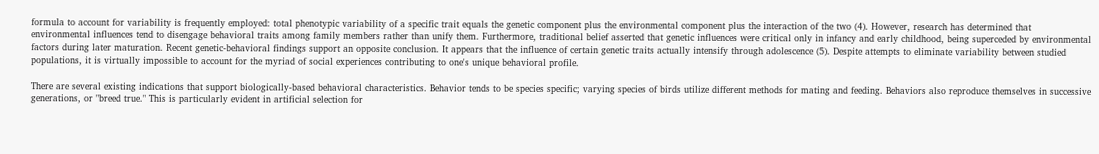formula to account for variability is frequently employed: total phenotypic variability of a specific trait equals the genetic component plus the environmental component plus the interaction of the two (4). However, research has determined that environmental influences tend to disengage behavioral traits among family members rather than unify them. Furthermore, traditional belief asserted that genetic influences were critical only in infancy and early childhood, being superceded by environmental factors during later maturation. Recent genetic-behavioral findings support an opposite conclusion. It appears that the influence of certain genetic traits actually intensify through adolescence (5). Despite attempts to eliminate variability between studied populations, it is virtually impossible to account for the myriad of social experiences contributing to one's unique behavioral profile.

There are several existing indications that support biologically-based behavioral characteristics. Behavior tends to be species specific; varying species of birds utilize different methods for mating and feeding. Behaviors also reproduce themselves in successive generations, or "breed true." This is particularly evident in artificial selection for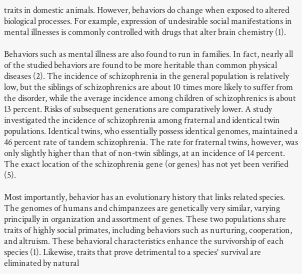traits in domestic animals. However, behaviors do change when exposed to altered biological processes. For example, expression of undesirable social manifestations in mental illnesses is commonly controlled with drugs that alter brain chemistry (1).

Behaviors such as mental illness are also found to run in families. In fact, nearly all of the studied behaviors are found to be more heritable than common physical diseases (2). The incidence of schizophrenia in the general population is relatively low, but the siblings of schizophrenics are about 10 times more likely to suffer from the disorder, while the average incidence among children of schizophrenics is about 13 percent. Risks of subsequent generations are comparatively lower. A study investigated the incidence of schizophrenia among fraternal and identical twin populations. Identical twins, who essentially possess identical genomes, maintained a 46 percent rate of tandem schizophrenia. The rate for fraternal twins, however, was only slightly higher than that of non-twin siblings, at an incidence of 14 percent. The exact location of the schizophrenia gene (or genes) has not yet been verified (5).

Most importantly, behavior has an evolutionary history that links related species. The genomes of humans and chimpanzees are genetically very similar, varying principally in organization and assortment of genes. These two populations share traits of highly social primates, including behaviors such as nurturing, cooperation, and altruism. These behavioral characteristics enhance the survivorship of each species (1). Likewise, traits that prove detrimental to a species' survival are eliminated by natural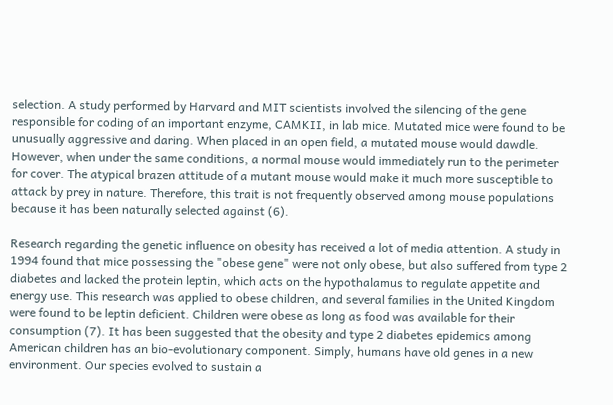selection. A study performed by Harvard and MIT scientists involved the silencing of the gene responsible for coding of an important enzyme, CAMKII, in lab mice. Mutated mice were found to be unusually aggressive and daring. When placed in an open field, a mutated mouse would dawdle. However, when under the same conditions, a normal mouse would immediately run to the perimeter for cover. The atypical brazen attitude of a mutant mouse would make it much more susceptible to attack by prey in nature. Therefore, this trait is not frequently observed among mouse populations because it has been naturally selected against (6).

Research regarding the genetic influence on obesity has received a lot of media attention. A study in 1994 found that mice possessing the "obese gene" were not only obese, but also suffered from type 2 diabetes and lacked the protein leptin, which acts on the hypothalamus to regulate appetite and energy use. This research was applied to obese children, and several families in the United Kingdom were found to be leptin deficient. Children were obese as long as food was available for their consumption (7). It has been suggested that the obesity and type 2 diabetes epidemics among American children has an bio-evolutionary component. Simply, humans have old genes in a new environment. Our species evolved to sustain a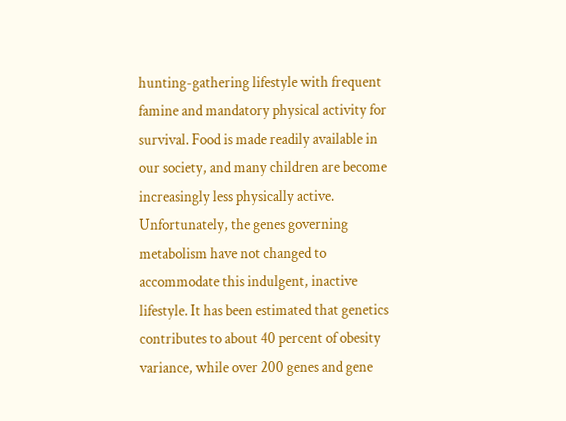hunting-gathering lifestyle with frequent famine and mandatory physical activity for survival. Food is made readily available in our society, and many children are become increasingly less physically active. Unfortunately, the genes governing metabolism have not changed to accommodate this indulgent, inactive lifestyle. It has been estimated that genetics contributes to about 40 percent of obesity variance, while over 200 genes and gene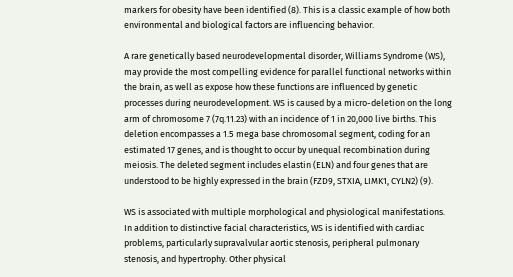markers for obesity have been identified (8). This is a classic example of how both environmental and biological factors are influencing behavior.

A rare genetically based neurodevelopmental disorder, Williams Syndrome (WS), may provide the most compelling evidence for parallel functional networks within the brain, as well as expose how these functions are influenced by genetic processes during neurodevelopment. WS is caused by a micro-deletion on the long arm of chromosome 7 (7q.11.23) with an incidence of 1 in 20,000 live births. This deletion encompasses a 1.5 mega base chromosomal segment, coding for an estimated 17 genes, and is thought to occur by unequal recombination during meiosis. The deleted segment includes elastin (ELN) and four genes that are understood to be highly expressed in the brain (FZD9, STXIA, LIMK1, CYLN2) (9).

WS is associated with multiple morphological and physiological manifestations. In addition to distinctive facial characteristics, WS is identified with cardiac problems, particularly supravalvular aortic stenosis, peripheral pulmonary stenosis, and hypertrophy. Other physical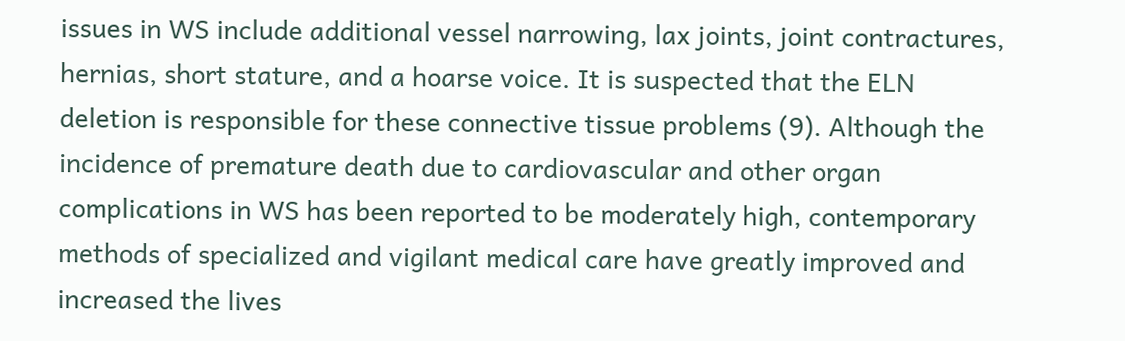issues in WS include additional vessel narrowing, lax joints, joint contractures, hernias, short stature, and a hoarse voice. It is suspected that the ELN deletion is responsible for these connective tissue problems (9). Although the incidence of premature death due to cardiovascular and other organ complications in WS has been reported to be moderately high, contemporary methods of specialized and vigilant medical care have greatly improved and increased the lives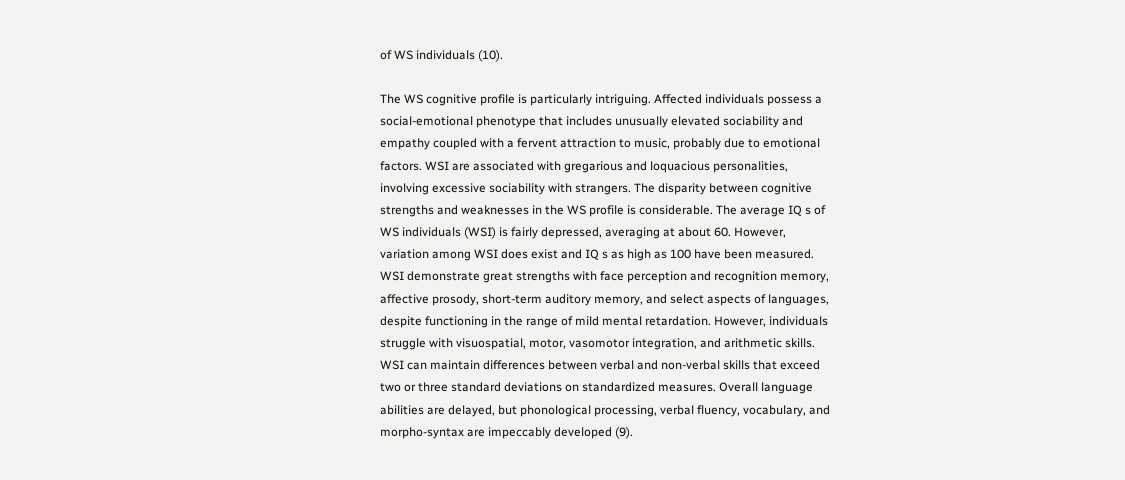of WS individuals (10).

The WS cognitive profile is particularly intriguing. Affected individuals possess a social-emotional phenotype that includes unusually elevated sociability and empathy coupled with a fervent attraction to music, probably due to emotional factors. WSI are associated with gregarious and loquacious personalities, involving excessive sociability with strangers. The disparity between cognitive strengths and weaknesses in the WS profile is considerable. The average IQ s of WS individuals (WSI) is fairly depressed, averaging at about 60. However, variation among WSI does exist and IQ s as high as 100 have been measured. WSI demonstrate great strengths with face perception and recognition memory, affective prosody, short-term auditory memory, and select aspects of languages, despite functioning in the range of mild mental retardation. However, individuals struggle with visuospatial, motor, vasomotor integration, and arithmetic skills. WSI can maintain differences between verbal and non-verbal skills that exceed two or three standard deviations on standardized measures. Overall language abilities are delayed, but phonological processing, verbal fluency, vocabulary, and morpho-syntax are impeccably developed (9).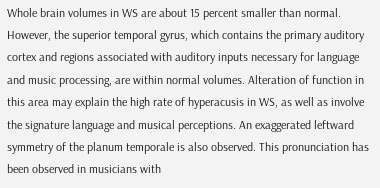Whole brain volumes in WS are about 15 percent smaller than normal. However, the superior temporal gyrus, which contains the primary auditory cortex and regions associated with auditory inputs necessary for language and music processing, are within normal volumes. Alteration of function in this area may explain the high rate of hyperacusis in WS, as well as involve the signature language and musical perceptions. An exaggerated leftward symmetry of the planum temporale is also observed. This pronunciation has been observed in musicians with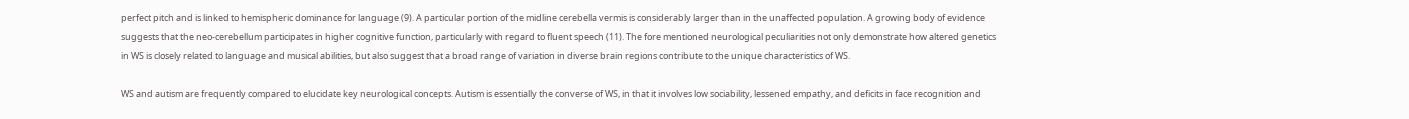perfect pitch and is linked to hemispheric dominance for language (9). A particular portion of the midline cerebella vermis is considerably larger than in the unaffected population. A growing body of evidence suggests that the neo-cerebellum participates in higher cognitive function, particularly with regard to fluent speech (11). The fore mentioned neurological peculiarities not only demonstrate how altered genetics in WS is closely related to language and musical abilities, but also suggest that a broad range of variation in diverse brain regions contribute to the unique characteristics of WS.

WS and autism are frequently compared to elucidate key neurological concepts. Autism is essentially the converse of WS, in that it involves low sociability, lessened empathy, and deficits in face recognition and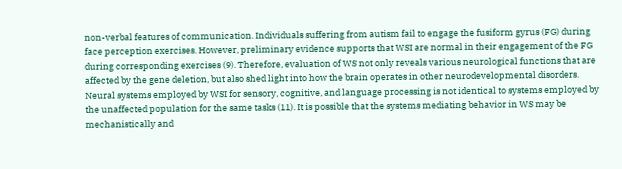non-verbal features of communication. Individuals suffering from autism fail to engage the fusiform gyrus (FG) during face perception exercises. However, preliminary evidence supports that WSI are normal in their engagement of the FG during corresponding exercises (9). Therefore, evaluation of WS not only reveals various neurological functions that are affected by the gene deletion, but also shed light into how the brain operates in other neurodevelopmental disorders. Neural systems employed by WSI for sensory, cognitive, and language processing is not identical to systems employed by the unaffected population for the same tasks (11). It is possible that the systems mediating behavior in WS may be mechanistically and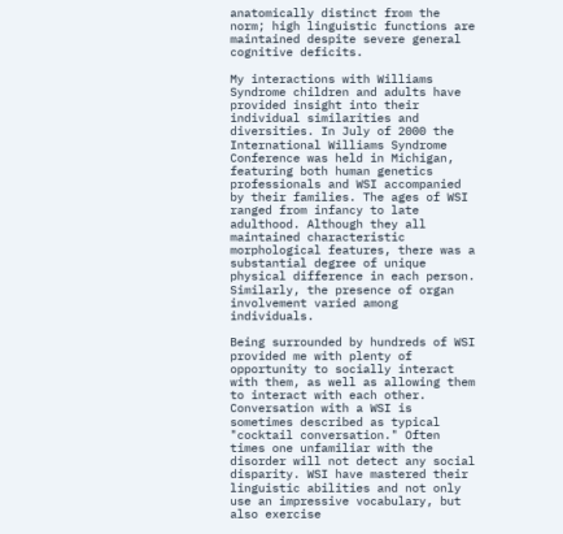anatomically distinct from the norm; high linguistic functions are maintained despite severe general cognitive deficits.

My interactions with Williams Syndrome children and adults have provided insight into their individual similarities and diversities. In July of 2000 the International Williams Syndrome Conference was held in Michigan, featuring both human genetics professionals and WSI accompanied by their families. The ages of WSI ranged from infancy to late adulthood. Although they all maintained characteristic morphological features, there was a substantial degree of unique physical difference in each person. Similarly, the presence of organ involvement varied among individuals.

Being surrounded by hundreds of WSI provided me with plenty of opportunity to socially interact with them, as well as allowing them to interact with each other. Conversation with a WSI is sometimes described as typical "cocktail conversation." Often times one unfamiliar with the disorder will not detect any social disparity. WSI have mastered their linguistic abilities and not only use an impressive vocabulary, but also exercise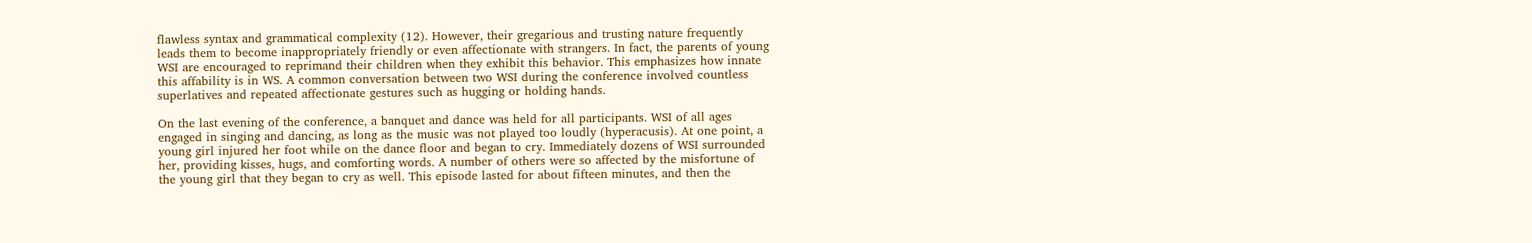flawless syntax and grammatical complexity (12). However, their gregarious and trusting nature frequently leads them to become inappropriately friendly or even affectionate with strangers. In fact, the parents of young WSI are encouraged to reprimand their children when they exhibit this behavior. This emphasizes how innate this affability is in WS. A common conversation between two WSI during the conference involved countless superlatives and repeated affectionate gestures such as hugging or holding hands.

On the last evening of the conference, a banquet and dance was held for all participants. WSI of all ages engaged in singing and dancing, as long as the music was not played too loudly (hyperacusis). At one point, a young girl injured her foot while on the dance floor and began to cry. Immediately dozens of WSI surrounded her, providing kisses, hugs, and comforting words. A number of others were so affected by the misfortune of the young girl that they began to cry as well. This episode lasted for about fifteen minutes, and then the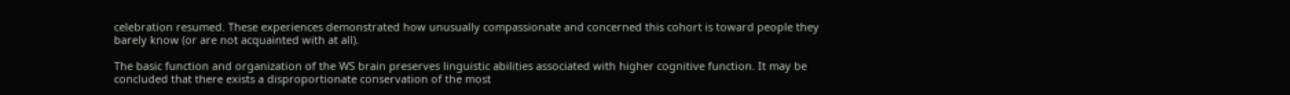celebration resumed. These experiences demonstrated how unusually compassionate and concerned this cohort is toward people they barely know (or are not acquainted with at all).

The basic function and organization of the WS brain preserves linguistic abilities associated with higher cognitive function. It may be concluded that there exists a disproportionate conservation of the most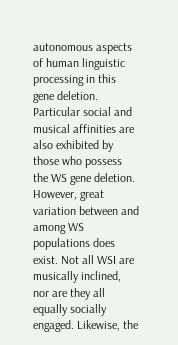autonomous aspects of human linguistic processing in this gene deletion. Particular social and musical affinities are also exhibited by those who possess the WS gene deletion. However, great variation between and among WS populations does exist. Not all WSI are musically inclined, nor are they all equally socially engaged. Likewise, the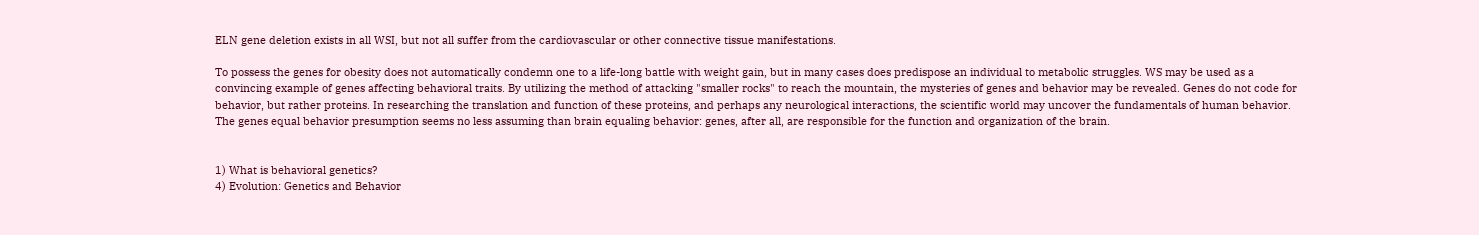ELN gene deletion exists in all WSI, but not all suffer from the cardiovascular or other connective tissue manifestations.

To possess the genes for obesity does not automatically condemn one to a life-long battle with weight gain, but in many cases does predispose an individual to metabolic struggles. WS may be used as a convincing example of genes affecting behavioral traits. By utilizing the method of attacking "smaller rocks" to reach the mountain, the mysteries of genes and behavior may be revealed. Genes do not code for behavior, but rather proteins. In researching the translation and function of these proteins, and perhaps any neurological interactions, the scientific world may uncover the fundamentals of human behavior. The genes equal behavior presumption seems no less assuming than brain equaling behavior: genes, after all, are responsible for the function and organization of the brain.


1) What is behavioral genetics?
4) Evolution: Genetics and Behavior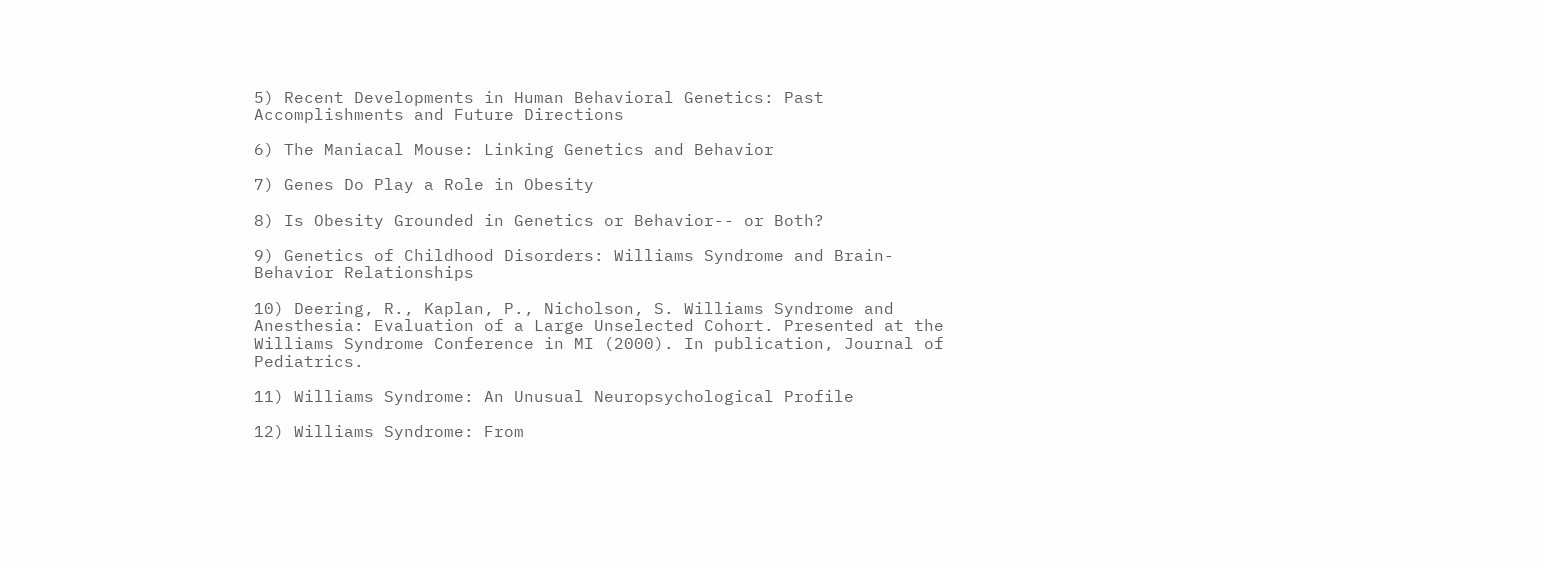5) Recent Developments in Human Behavioral Genetics: Past Accomplishments and Future Directions

6) The Maniacal Mouse: Linking Genetics and Behavior

7) Genes Do Play a Role in Obesity

8) Is Obesity Grounded in Genetics or Behavior-- or Both?

9) Genetics of Childhood Disorders: Williams Syndrome and Brain-Behavior Relationships

10) Deering, R., Kaplan, P., Nicholson, S. Williams Syndrome and Anesthesia: Evaluation of a Large Unselected Cohort. Presented at the Williams Syndrome Conference in MI (2000). In publication, Journal of Pediatrics.

11) Williams Syndrome: An Unusual Neuropsychological Profile

12) Williams Syndrome: From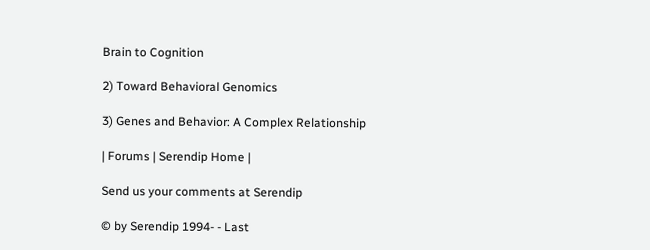Brain to Cognition

2) Toward Behavioral Genomics

3) Genes and Behavior: A Complex Relationship

| Forums | Serendip Home |

Send us your comments at Serendip

© by Serendip 1994- - Last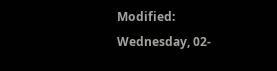Modified: Wednesday, 02-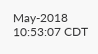May-2018 10:53:07 CDT